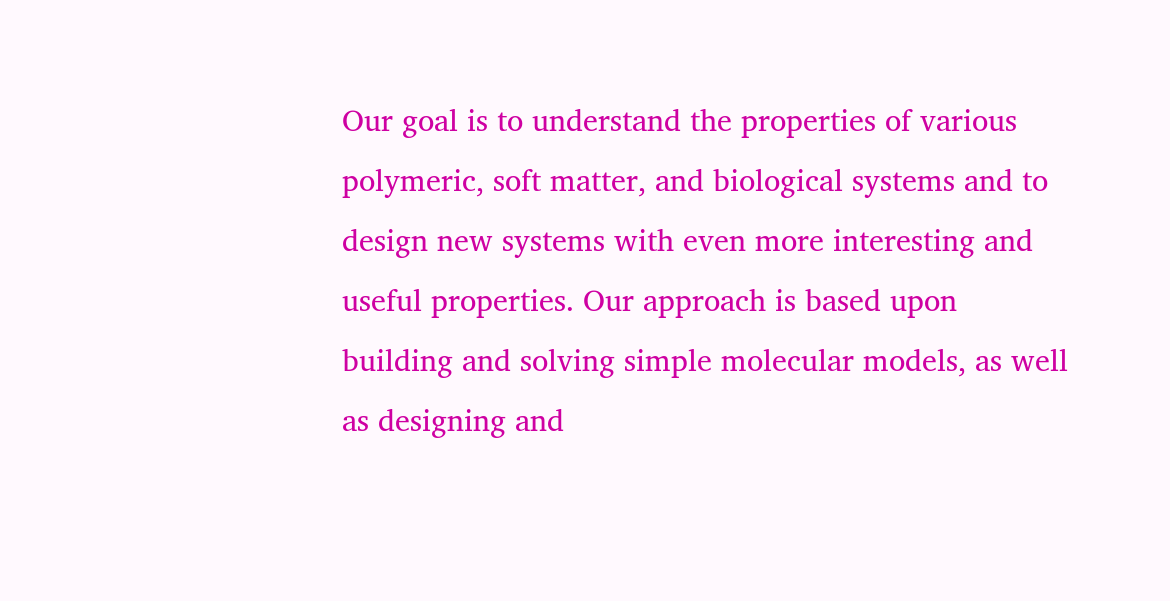Our goal is to understand the properties of various polymeric, soft matter, and biological systems and to design new systems with even more interesting and useful properties. Our approach is based upon building and solving simple molecular models, as well as designing and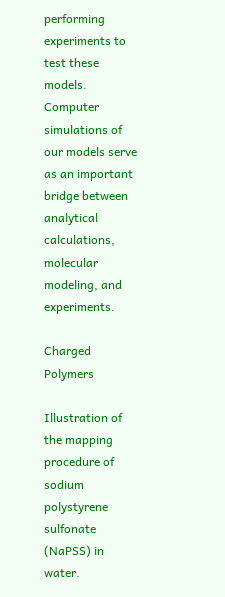performing experiments to test these models. Computer simulations of our models serve as an important bridge between analytical calculations, molecular modeling, and experiments.

Charged Polymers

Illustration of the mapping procedure of sodium polystyrene sulfonate (NaPSS) in water.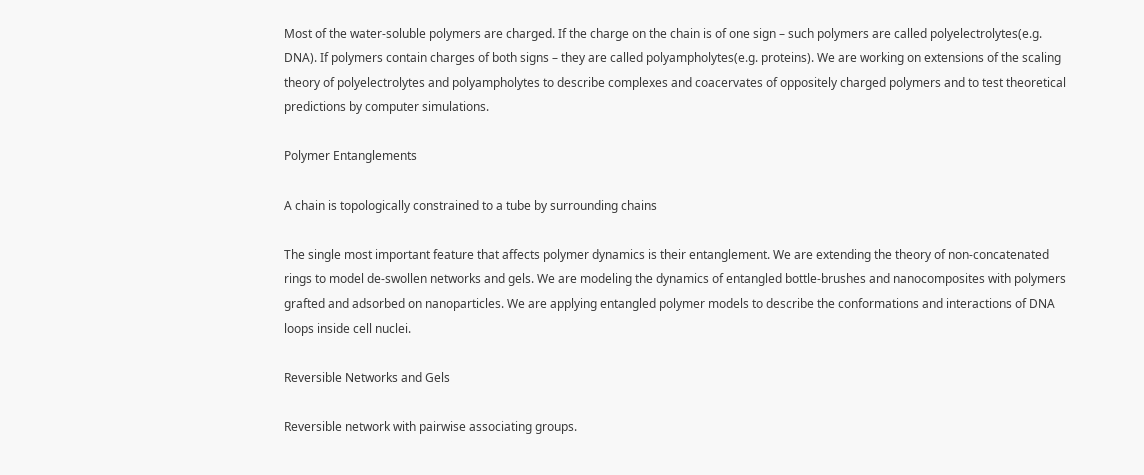Most of the water-soluble polymers are charged. If the charge on the chain is of one sign – such polymers are called polyelectrolytes(e.g. DNA). If polymers contain charges of both signs – they are called polyampholytes(e.g. proteins). We are working on extensions of the scaling theory of polyelectrolytes and polyampholytes to describe complexes and coacervates of oppositely charged polymers and to test theoretical predictions by computer simulations.

Polymer Entanglements

A chain is topologically constrained to a tube by surrounding chains

The single most important feature that affects polymer dynamics is their entanglement. We are extending the theory of non-concatenated rings to model de-swollen networks and gels. We are modeling the dynamics of entangled bottle-brushes and nanocomposites with polymers grafted and adsorbed on nanoparticles. We are applying entangled polymer models to describe the conformations and interactions of DNA loops inside cell nuclei.

Reversible Networks and Gels

Reversible network with pairwise associating groups.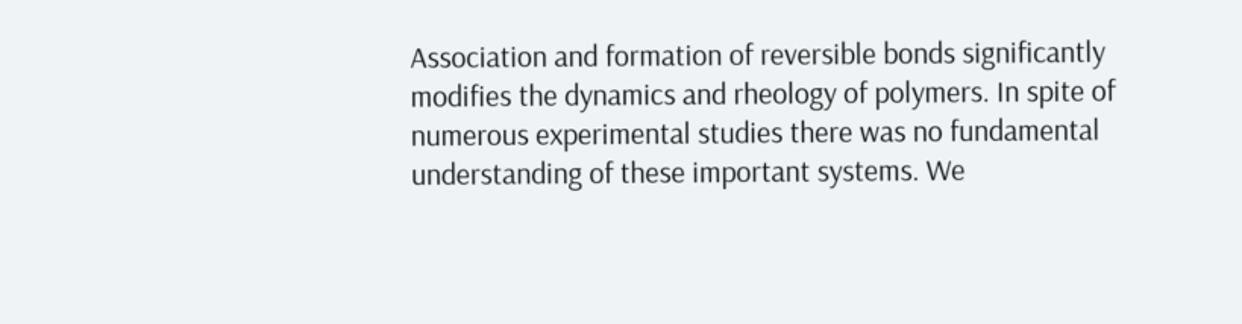Association and formation of reversible bonds significantly modifies the dynamics and rheology of polymers. In spite of numerous experimental studies there was no fundamental understanding of these important systems. We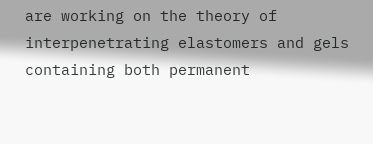are working on the theory of interpenetrating elastomers and gels containing both permanent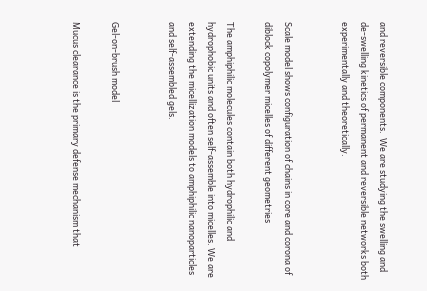and reversible components.  We are studying the swelling and de-swelling kinetics of permanent and reversible networks both experimentally and theoretically.


Scale model shows configuration of chains in core and corona of diblock copolymer micelles of different geometries

The amphiphilic molecules contain both hydrophilic and hydrophobic units and often self-assemble into micelles. We are extending the micellization models to amphiphilic nanoparticles and self-assembled gels.


Gel-on-brush model

Mucus clearance is the primary defense mechanism that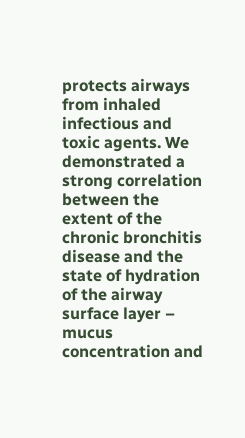protects airways from inhaled infectious and toxic agents. We demonstrated a strong correlation between the extent of the chronic bronchitis disease and the state of hydration of the airway surface layer – mucus concentration and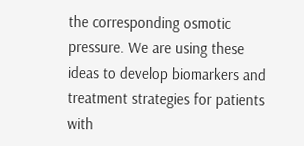the corresponding osmotic pressure. We are using these ideas to develop biomarkers and treatment strategies for patients with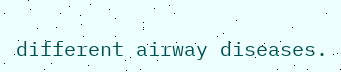different airway diseases.